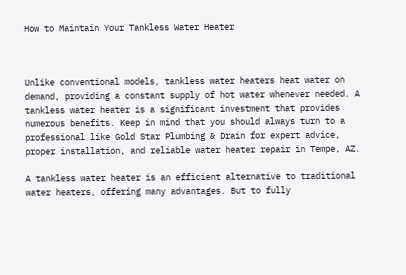How to Maintain Your Tankless Water Heater



Unlike conventional models, tankless water heaters heat water on demand, providing a constant supply of hot water whenever needed. A tankless water heater is a significant investment that provides numerous benefits. Keep in mind that you should always turn to a professional like Gold Star Plumbing & Drain for expert advice, proper installation, and reliable water heater repair in Tempe, AZ.

A tankless water heater is an efficient alternative to traditional water heaters, offering many advantages. But to fully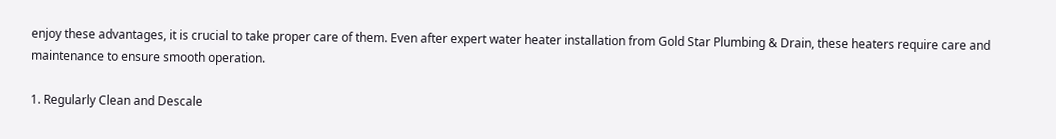enjoy these advantages, it is crucial to take proper care of them. Even after expert water heater installation from Gold Star Plumbing & Drain, these heaters require care and maintenance to ensure smooth operation.

1. Regularly Clean and Descale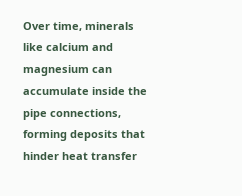Over time, minerals like calcium and magnesium can accumulate inside the pipe connections, forming deposits that hinder heat transfer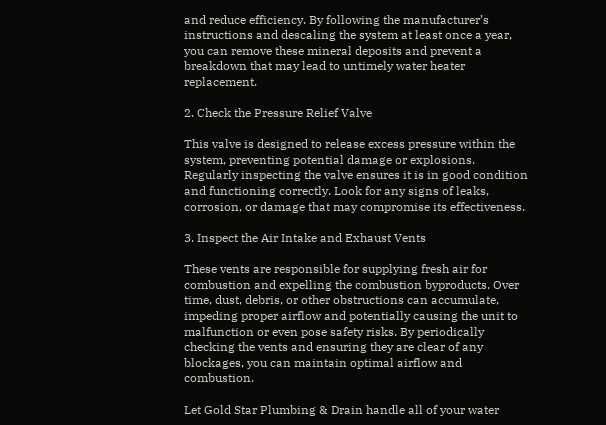and reduce efficiency. By following the manufacturer’s instructions and descaling the system at least once a year, you can remove these mineral deposits and prevent a breakdown that may lead to untimely water heater replacement.

2. Check the Pressure Relief Valve

This valve is designed to release excess pressure within the system, preventing potential damage or explosions. Regularly inspecting the valve ensures it is in good condition and functioning correctly. Look for any signs of leaks, corrosion, or damage that may compromise its effectiveness.

3. Inspect the Air Intake and Exhaust Vents

These vents are responsible for supplying fresh air for combustion and expelling the combustion byproducts. Over time, dust, debris, or other obstructions can accumulate, impeding proper airflow and potentially causing the unit to malfunction or even pose safety risks. By periodically checking the vents and ensuring they are clear of any blockages, you can maintain optimal airflow and combustion.

Let Gold Star Plumbing & Drain handle all of your water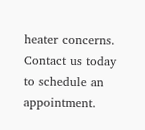heater concerns. Contact us today to schedule an appointment.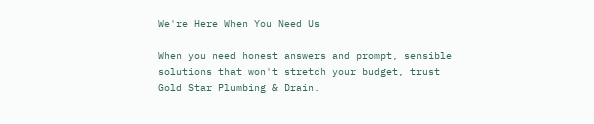We're Here When You Need Us

When you need honest answers and prompt, sensible solutions that won't stretch your budget, trust Gold Star Plumbing & Drain.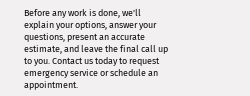Before any work is done, we'll explain your options, answer your questions, present an accurate estimate, and leave the final call up to you. Contact us today to request emergency service or schedule an appointment.